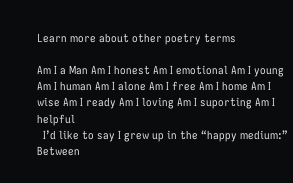Learn more about other poetry terms

Am I a Man Am I honest Am I emotional Am I young Am I human Am I alone Am I free Am I home Am I wise Am I ready Am I loving Am I suporting Am I helpful
  I’d like to say I grew up in the “happy medium:” Between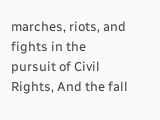marches, riots, and fights in the pursuit of Civil Rights, And the fall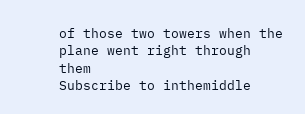of those two towers when the plane went right through them
Subscribe to inthemiddle